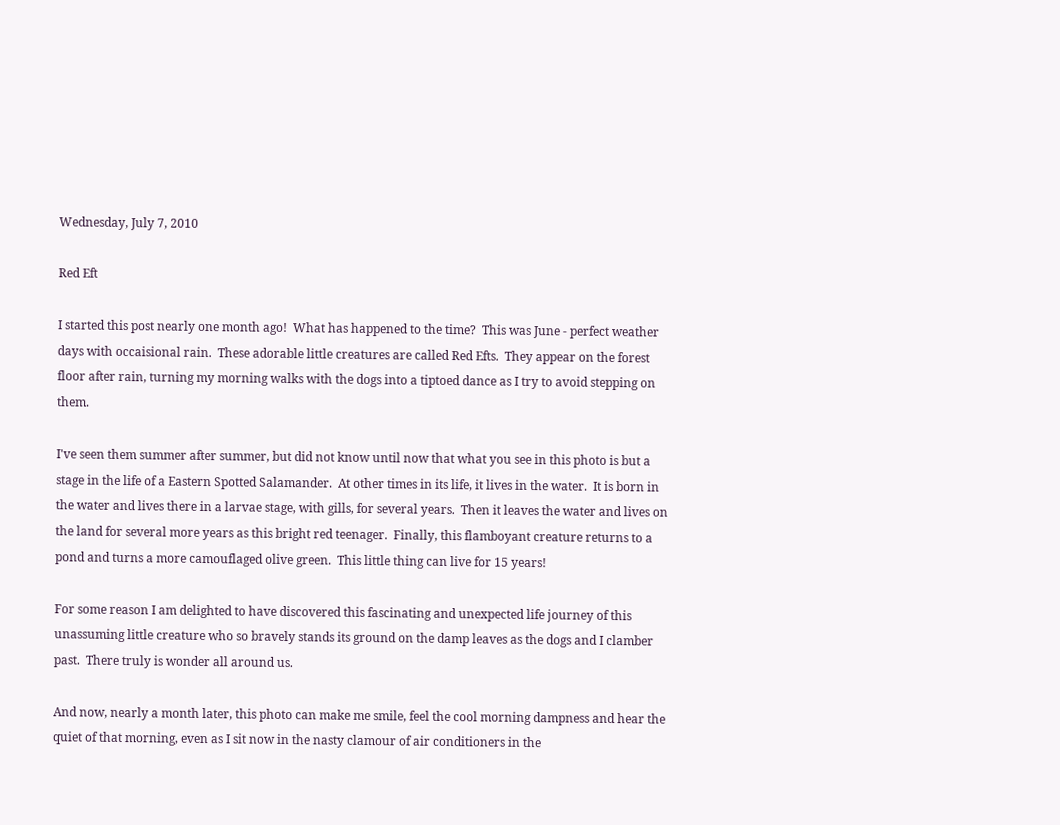Wednesday, July 7, 2010

Red Eft

I started this post nearly one month ago!  What has happened to the time?  This was June - perfect weather days with occaisional rain.  These adorable little creatures are called Red Efts.  They appear on the forest floor after rain, turning my morning walks with the dogs into a tiptoed dance as I try to avoid stepping on them.

I've seen them summer after summer, but did not know until now that what you see in this photo is but a stage in the life of a Eastern Spotted Salamander.  At other times in its life, it lives in the water.  It is born in the water and lives there in a larvae stage, with gills, for several years.  Then it leaves the water and lives on the land for several more years as this bright red teenager.  Finally, this flamboyant creature returns to a pond and turns a more camouflaged olive green.  This little thing can live for 15 years!

For some reason I am delighted to have discovered this fascinating and unexpected life journey of this unassuming little creature who so bravely stands its ground on the damp leaves as the dogs and I clamber past.  There truly is wonder all around us.

And now, nearly a month later, this photo can make me smile, feel the cool morning dampness and hear the quiet of that morning, even as I sit now in the nasty clamour of air conditioners in the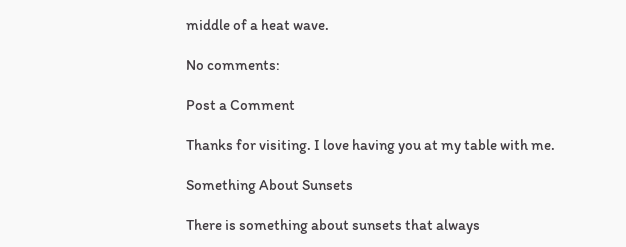middle of a heat wave.

No comments:

Post a Comment

Thanks for visiting. I love having you at my table with me.

Something About Sunsets

There is something about sunsets that always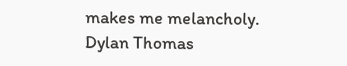makes me melancholy.  Dylan Thomas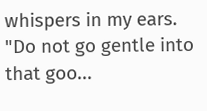whispers in my ears.  "Do not go gentle into that goo...